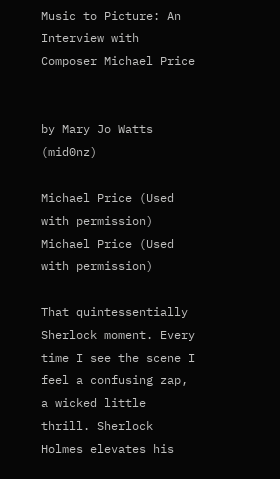Music to Picture: An Interview with Composer Michael Price


by Mary Jo Watts (mid0nz)

Michael Price (Used with permission) Michael Price (Used with permission)

That quintessentially Sherlock moment. Every time I see the scene I feel a confusing zap, a wicked little thrill. Sherlock Holmes elevates his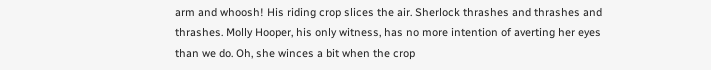arm and whoosh! His riding crop slices the air. Sherlock thrashes and thrashes and thrashes. Molly Hooper, his only witness, has no more intention of averting her eyes than we do. Oh, she winces a bit when the crop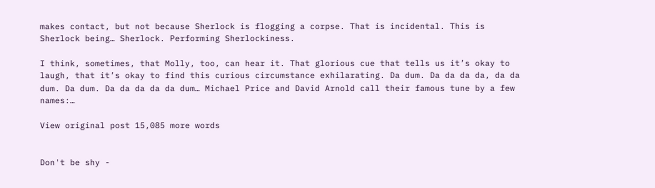makes contact, but not because Sherlock is flogging a corpse. That is incidental. This is Sherlock being… Sherlock. Performing Sherlockiness.

I think, sometimes, that Molly, too, can hear it. That glorious cue that tells us it’s okay to laugh, that it’s okay to find this curious circumstance exhilarating. Da dum. Da da da da, da da dum. Da dum. Da da da da da dum… Michael Price and David Arnold call their famous tune by a few names:…

View original post 15,085 more words


Don't be shy -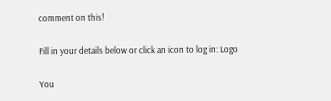comment on this!

Fill in your details below or click an icon to log in: Logo

You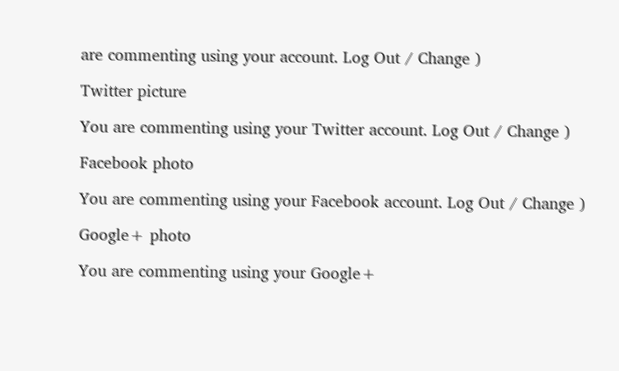are commenting using your account. Log Out / Change )

Twitter picture

You are commenting using your Twitter account. Log Out / Change )

Facebook photo

You are commenting using your Facebook account. Log Out / Change )

Google+ photo

You are commenting using your Google+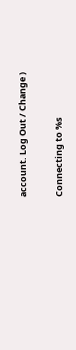account. Log Out / Change )

Connecting to %s